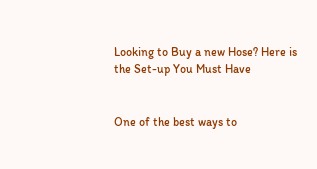Looking to Buy a new Hose? Here is the Set-up You Must Have


One of the best ways to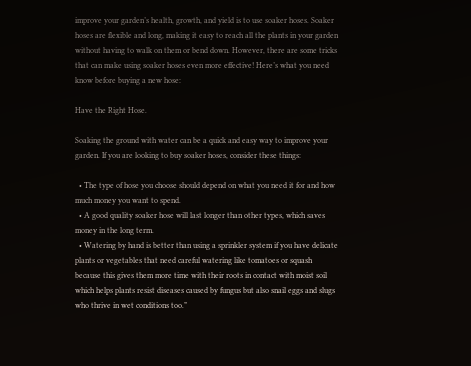improve your garden’s health, growth, and yield is to use soaker hoses. Soaker hoses are flexible and long, making it easy to reach all the plants in your garden without having to walk on them or bend down. However, there are some tricks that can make using soaker hoses even more effective! Here’s what you need know before buying a new hose:

Have the Right Hose.

Soaking the ground with water can be a quick and easy way to improve your garden. If you are looking to buy soaker hoses, consider these things:

  • The type of hose you choose should depend on what you need it for and how much money you want to spend.
  • A good quality soaker hose will last longer than other types, which saves money in the long term.
  • Watering by hand is better than using a sprinkler system if you have delicate plants or vegetables that need careful watering like tomatoes or squash because this gives them more time with their roots in contact with moist soil which helps plants resist diseases caused by fungus but also snail eggs and slugs who thrive in wet conditions too.”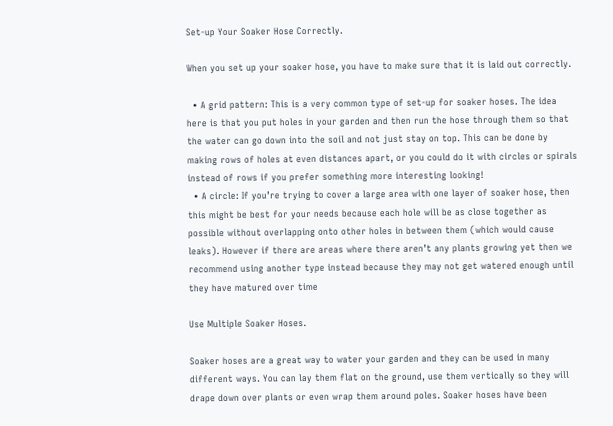Set-up Your Soaker Hose Correctly.

When you set up your soaker hose, you have to make sure that it is laid out correctly.

  • A grid pattern: This is a very common type of set-up for soaker hoses. The idea here is that you put holes in your garden and then run the hose through them so that the water can go down into the soil and not just stay on top. This can be done by making rows of holes at even distances apart, or you could do it with circles or spirals instead of rows if you prefer something more interesting looking!
  • A circle: If you’re trying to cover a large area with one layer of soaker hose, then this might be best for your needs because each hole will be as close together as possible without overlapping onto other holes in between them (which would cause leaks). However if there are areas where there aren’t any plants growing yet then we recommend using another type instead because they may not get watered enough until they have matured over time

Use Multiple Soaker Hoses.

Soaker hoses are a great way to water your garden and they can be used in many different ways. You can lay them flat on the ground, use them vertically so they will drape down over plants or even wrap them around poles. Soaker hoses have been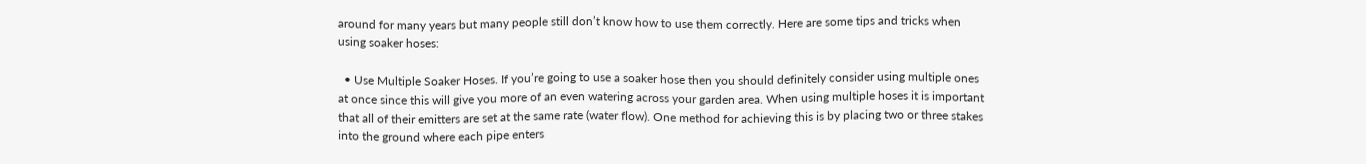around for many years but many people still don’t know how to use them correctly. Here are some tips and tricks when using soaker hoses:

  • Use Multiple Soaker Hoses. If you’re going to use a soaker hose then you should definitely consider using multiple ones at once since this will give you more of an even watering across your garden area. When using multiple hoses it is important that all of their emitters are set at the same rate (water flow). One method for achieving this is by placing two or three stakes into the ground where each pipe enters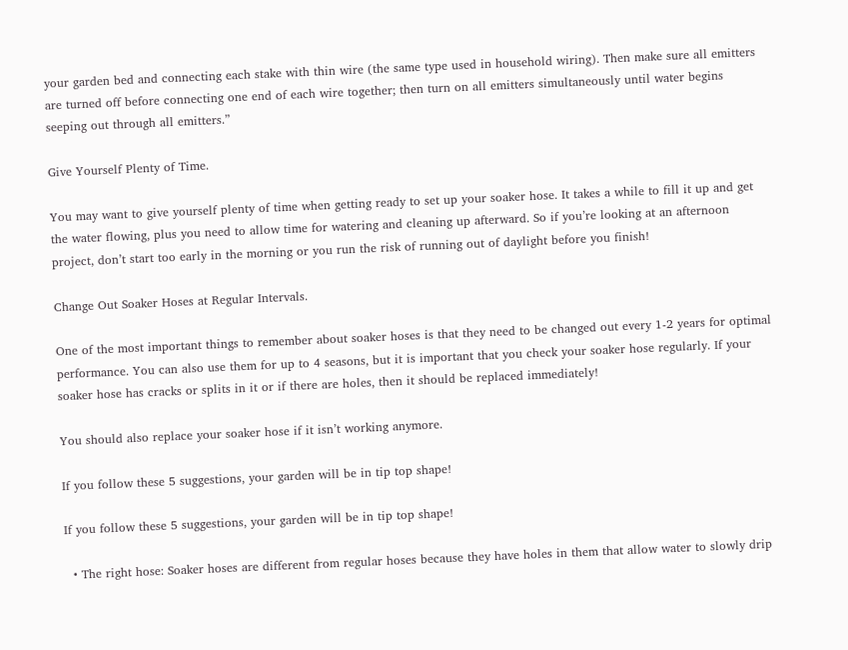your garden bed and connecting each stake with thin wire (the same type used in household wiring). Then make sure all emitters are turned off before connecting one end of each wire together; then turn on all emitters simultaneously until water begins seeping out through all emitters.”

Give Yourself Plenty of Time.

You may want to give yourself plenty of time when getting ready to set up your soaker hose. It takes a while to fill it up and get the water flowing, plus you need to allow time for watering and cleaning up afterward. So if you’re looking at an afternoon project, don’t start too early in the morning or you run the risk of running out of daylight before you finish!

Change Out Soaker Hoses at Regular Intervals.

One of the most important things to remember about soaker hoses is that they need to be changed out every 1-2 years for optimal performance. You can also use them for up to 4 seasons, but it is important that you check your soaker hose regularly. If your soaker hose has cracks or splits in it or if there are holes, then it should be replaced immediately!

You should also replace your soaker hose if it isn’t working anymore.

If you follow these 5 suggestions, your garden will be in tip top shape!

If you follow these 5 suggestions, your garden will be in tip top shape!

  • The right hose: Soaker hoses are different from regular hoses because they have holes in them that allow water to slowly drip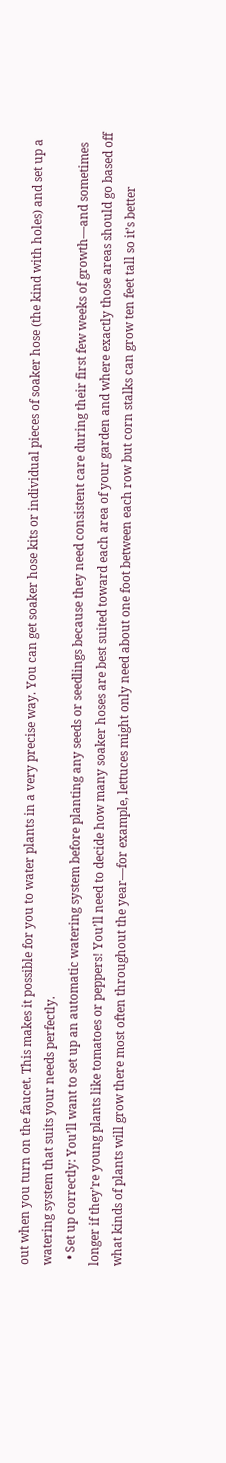out when you turn on the faucet. This makes it possible for you to water plants in a very precise way. You can get soaker hose kits or individual pieces of soaker hose (the kind with holes) and set up a watering system that suits your needs perfectly.
  • Set up correctly: You’ll want to set up an automatic watering system before planting any seeds or seedlings because they need consistent care during their first few weeks of growth—and sometimes longer if they’re young plants like tomatoes or peppers! You’ll need to decide how many soaker hoses are best suited toward each area of your garden and where exactly those areas should go based off what kinds of plants will grow there most often throughout the year—for example, lettuces might only need about one foot between each row but corn stalks can grow ten feet tall so it’s better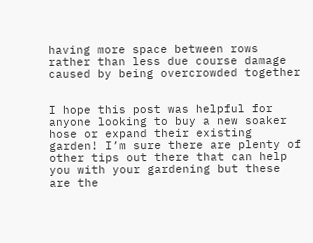having more space between rows rather than less due course damage caused by being overcrowded together


I hope this post was helpful for anyone looking to buy a new soaker hose or expand their existing garden! I’m sure there are plenty of other tips out there that can help you with your gardening but these are the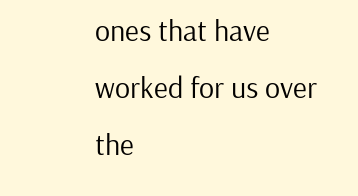ones that have worked for us over the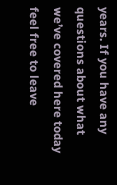years. If you have any questions about what we’ve covered here today feel free to leave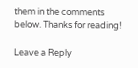them in the comments below. Thanks for reading!

Leave a Reply